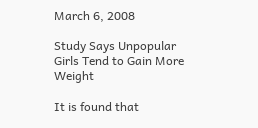March 6, 2008

Study Says Unpopular Girls Tend to Gain More Weight

It is found that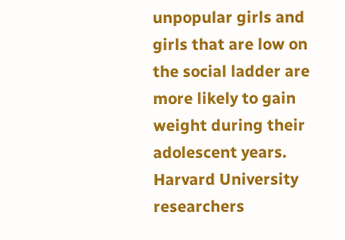unpopular girls and girls that are low on the social ladder are more likely to gain weight during their adolescent years. Harvard University researchers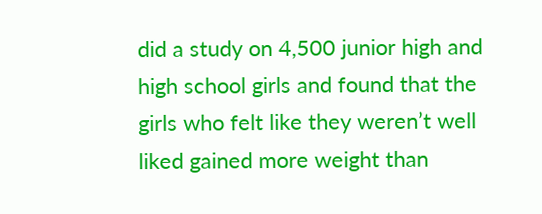did a study on 4,500 junior high and high school girls and found that the girls who felt like they weren’t well liked gained more weight than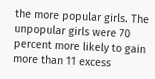the more popular girls. The unpopular girls were 70 percent more likely to gain more than 11 excess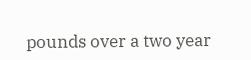pounds over a two year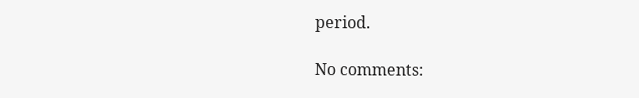period.

No comments: